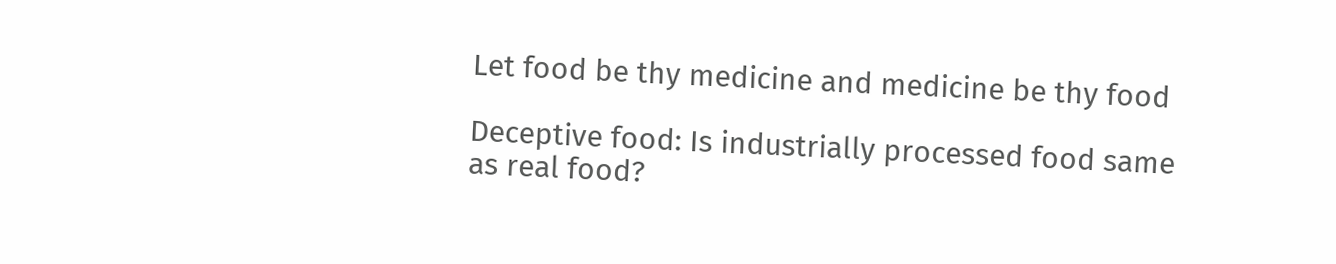Let food be thy medicine and medicine be thy food

Deceptive food: Is industrially processed food same as real food?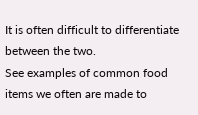It is often difficult to differentiate between the two.
See examples of common food items we often are made to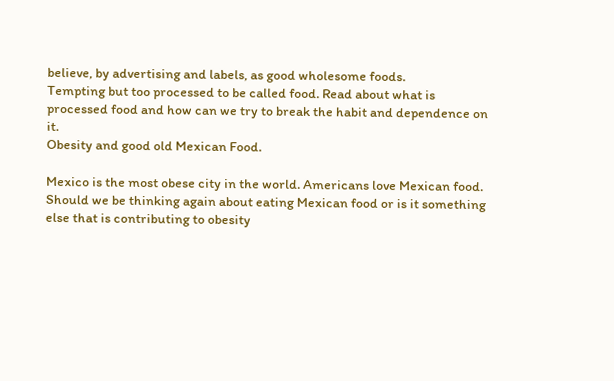believe, by advertising and labels, as good wholesome foods.
Tempting but too processed to be called food. Read about what is processed food and how can we try to break the habit and dependence on it.
Obesity and good old Mexican Food.

Mexico is the most obese city in the world. Americans love Mexican food. Should we be thinking again about eating Mexican food or is it something else that is contributing to obesity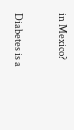in Mexico?

Diabetes is a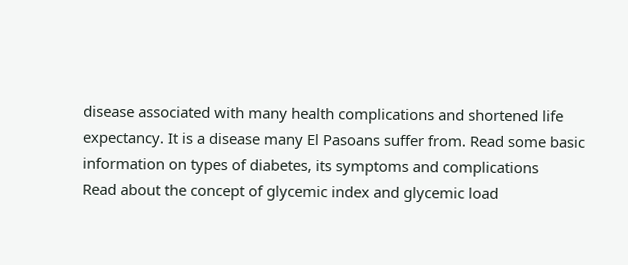disease associated with many health complications and shortened life expectancy. It is a disease many El Pasoans suffer from. Read some basic information on types of diabetes, its symptoms and complications
Read about the concept of glycemic index and glycemic load